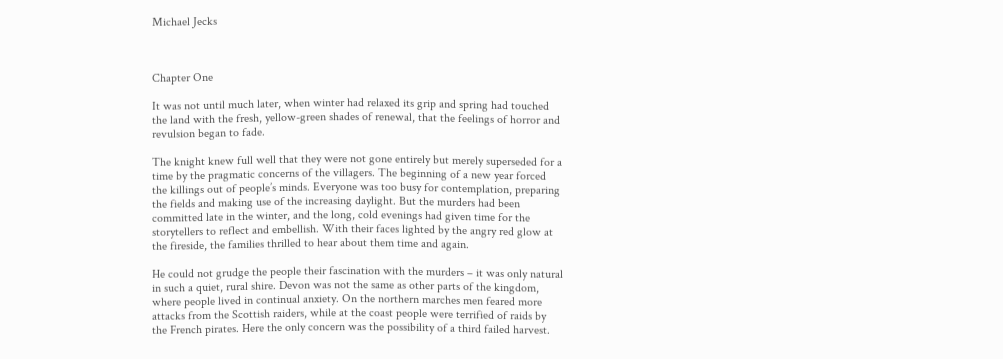Michael Jecks



Chapter One

It was not until much later, when winter had relaxed its grip and spring had touched the land with the fresh, yellow-green shades of renewal, that the feelings of horror and revulsion began to fade.

The knight knew full well that they were not gone entirely but merely superseded for a time by the pragmatic concerns of the villagers. The beginning of a new year forced the killings out of people’s minds. Everyone was too busy for contemplation, preparing the fields and making use of the increasing daylight. But the murders had been committed late in the winter, and the long, cold evenings had given time for the storytellers to reflect and embellish. With their faces lighted by the angry red glow at the fireside, the families thrilled to hear about them time and again.

He could not grudge the people their fascination with the murders – it was only natural in such a quiet, rural shire. Devon was not the same as other parts of the kingdom, where people lived in continual anxiety. On the northern marches men feared more attacks from the Scottish raiders, while at the coast people were terrified of raids by the French pirates. Here the only concern was the possibility of a third failed harvest.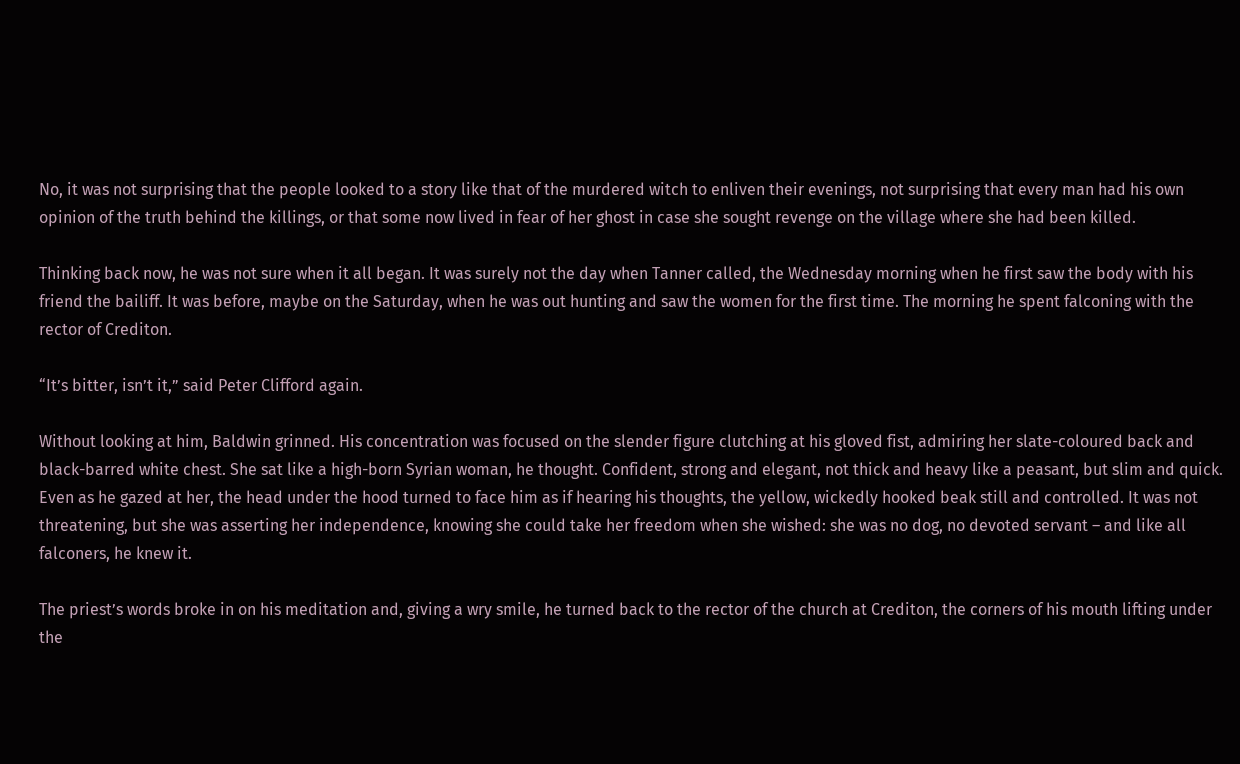No, it was not surprising that the people looked to a story like that of the murdered witch to enliven their evenings, not surprising that every man had his own opinion of the truth behind the killings, or that some now lived in fear of her ghost in case she sought revenge on the village where she had been killed.

Thinking back now, he was not sure when it all began. It was surely not the day when Tanner called, the Wednesday morning when he first saw the body with his friend the bailiff. It was before, maybe on the Saturday, when he was out hunting and saw the women for the first time. The morning he spent falconing with the rector of Crediton.

“It’s bitter, isn’t it,” said Peter Clifford again.

Without looking at him, Baldwin grinned. His concentration was focused on the slender figure clutching at his gloved fist, admiring her slate-coloured back and black-barred white chest. She sat like a high-born Syrian woman, he thought. Confident, strong and elegant, not thick and heavy like a peasant, but slim and quick. Even as he gazed at her, the head under the hood turned to face him as if hearing his thoughts, the yellow, wickedly hooked beak still and controlled. It was not threatening, but she was asserting her independence, knowing she could take her freedom when she wished: she was no dog, no devoted servant – and like all falconers, he knew it.

The priest’s words broke in on his meditation and, giving a wry smile, he turned back to the rector of the church at Crediton, the corners of his mouth lifting under the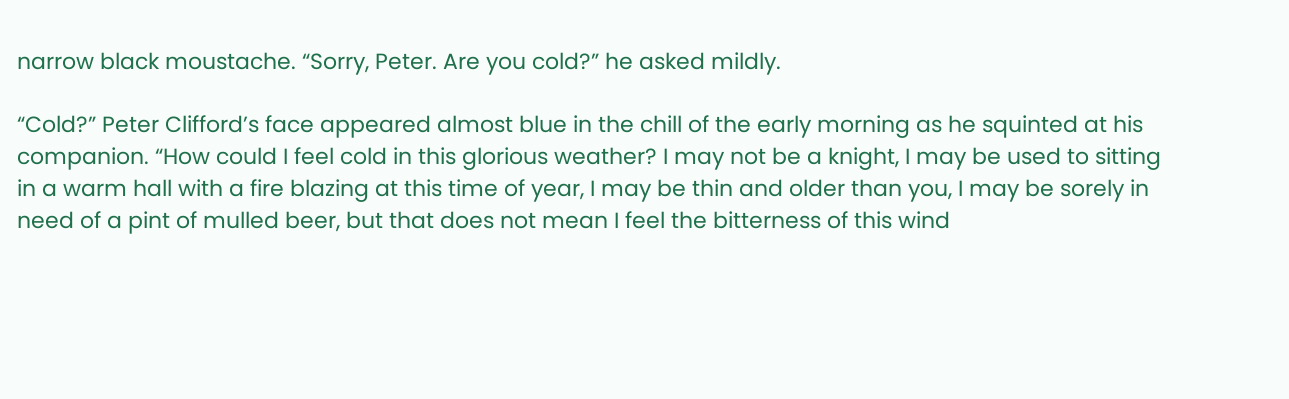narrow black moustache. “Sorry, Peter. Are you cold?” he asked mildly.

“Cold?” Peter Clifford’s face appeared almost blue in the chill of the early morning as he squinted at his companion. “How could I feel cold in this glorious weather? I may not be a knight, I may be used to sitting in a warm hall with a fire blazing at this time of year, I may be thin and older than you, I may be sorely in need of a pint of mulled beer, but that does not mean I feel the bitterness of this wind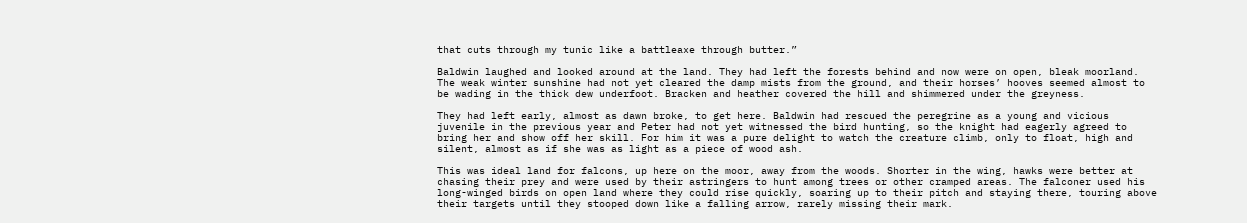that cuts through my tunic like a battleaxe through butter.”

Baldwin laughed and looked around at the land. They had left the forests behind and now were on open, bleak moorland. The weak winter sunshine had not yet cleared the damp mists from the ground, and their horses’ hooves seemed almost to be wading in the thick dew underfoot. Bracken and heather covered the hill and shimmered under the greyness.

They had left early, almost as dawn broke, to get here. Baldwin had rescued the peregrine as a young and vicious juvenile in the previous year and Peter had not yet witnessed the bird hunting, so the knight had eagerly agreed to bring her and show off her skill. For him it was a pure delight to watch the creature climb, only to float, high and silent, almost as if she was as light as a piece of wood ash.

This was ideal land for falcons, up here on the moor, away from the woods. Shorter in the wing, hawks were better at chasing their prey and were used by their astringers to hunt among trees or other cramped areas. The falconer used his long-winged birds on open land where they could rise quickly, soaring up to their pitch and staying there, touring above their targets until they stooped down like a falling arrow, rarely missing their mark.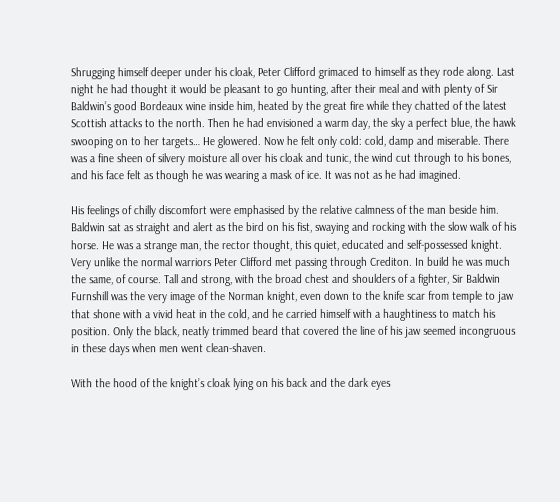Shrugging himself deeper under his cloak, Peter Clifford grimaced to himself as they rode along. Last night he had thought it would be pleasant to go hunting, after their meal and with plenty of Sir Baldwin’s good Bordeaux wine inside him, heated by the great fire while they chatted of the latest Scottish attacks to the north. Then he had envisioned a warm day, the sky a perfect blue, the hawk swooping on to her targets… He glowered. Now he felt only cold: cold, damp and miserable. There was a fine sheen of silvery moisture all over his cloak and tunic, the wind cut through to his bones, and his face felt as though he was wearing a mask of ice. It was not as he had imagined.

His feelings of chilly discomfort were emphasised by the relative calmness of the man beside him. Baldwin sat as straight and alert as the bird on his fist, swaying and rocking with the slow walk of his horse. He was a strange man, the rector thought, this quiet, educated and self-possessed knight. Very unlike the normal warriors Peter Clifford met passing through Crediton. In build he was much the same, of course. Tall and strong, with the broad chest and shoulders of a fighter, Sir Baldwin Furnshill was the very image of the Norman knight, even down to the knife scar from temple to jaw that shone with a vivid heat in the cold, and he carried himself with a haughtiness to match his position. Only the black, neatly trimmed beard that covered the line of his jaw seemed incongruous in these days when men went clean-shaven.

With the hood of the knight’s cloak lying on his back and the dark eyes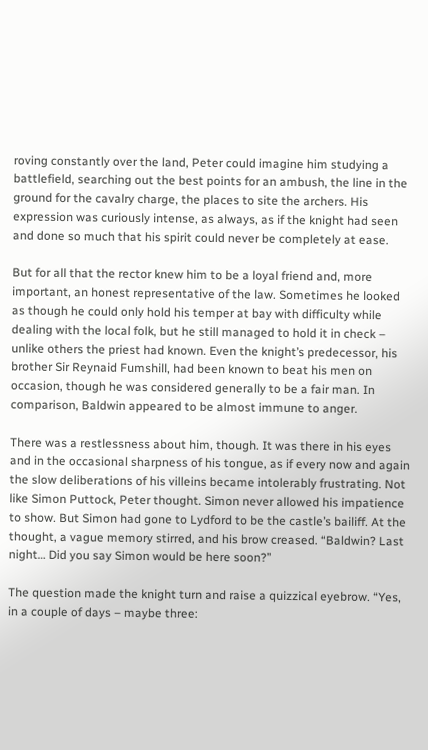roving constantly over the land, Peter could imagine him studying a battlefield, searching out the best points for an ambush, the line in the ground for the cavalry charge, the places to site the archers. His expression was curiously intense, as always, as if the knight had seen and done so much that his spirit could never be completely at ease.

But for all that the rector knew him to be a loyal friend and, more important, an honest representative of the law. Sometimes he looked as though he could only hold his temper at bay with difficulty while dealing with the local folk, but he still managed to hold it in check – unlike others the priest had known. Even the knight’s predecessor, his brother Sir Reynaid Fumshill, had been known to beat his men on occasion, though he was considered generally to be a fair man. In comparison, Baldwin appeared to be almost immune to anger.

There was a restlessness about him, though. It was there in his eyes and in the occasional sharpness of his tongue, as if every now and again the slow deliberations of his villeins became intolerably frustrating. Not like Simon Puttock, Peter thought. Simon never allowed his impatience to show. But Simon had gone to Lydford to be the castle’s bailiff. At the thought, a vague memory stirred, and his brow creased. “Baldwin? Last night… Did you say Simon would be here soon?”

The question made the knight turn and raise a quizzical eyebrow. “Yes, in a couple of days – maybe three: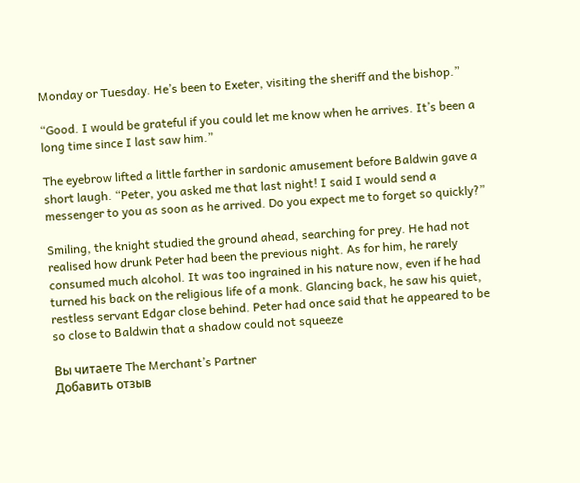Monday or Tuesday. He’s been to Exeter, visiting the sheriff and the bishop.”

“Good. I would be grateful if you could let me know when he arrives. It’s been a long time since I last saw him.”

The eyebrow lifted a little farther in sardonic amusement before Baldwin gave a short laugh. “Peter, you asked me that last night! I said I would send a messenger to you as soon as he arrived. Do you expect me to forget so quickly?”

Smiling, the knight studied the ground ahead, searching for prey. He had not realised how drunk Peter had been the previous night. As for him, he rarely consumed much alcohol. It was too ingrained in his nature now, even if he had turned his back on the religious life of a monk. Glancing back, he saw his quiet, restless servant Edgar close behind. Peter had once said that he appeared to be so close to Baldwin that a shadow could not squeeze

Вы читаете The Merchant’s Partner
Добавить отзыв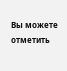Вы можете отметить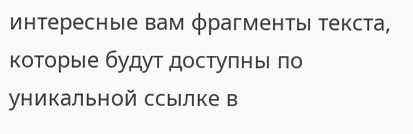интересные вам фрагменты текста, которые будут доступны по уникальной ссылке в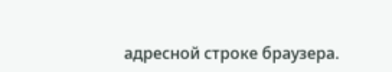адресной строке браузера.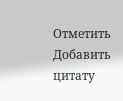Отметить Добавить цитату